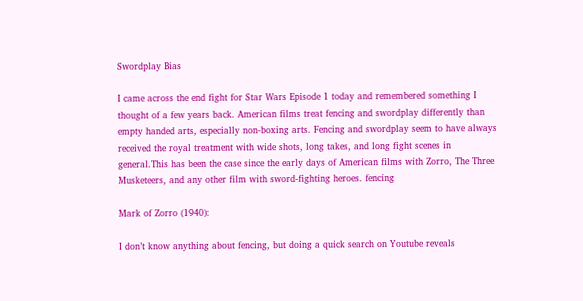Swordplay Bias

I came across the end fight for Star Wars Episode 1 today and remembered something I thought of a few years back. American films treat fencing and swordplay differently than empty handed arts, especially non-boxing arts. Fencing and swordplay seem to have always received the royal treatment with wide shots, long takes, and long fight scenes in general.This has been the case since the early days of American films with Zorro, The Three Musketeers, and any other film with sword-fighting heroes. fencing

Mark of Zorro (1940):

I don’t know anything about fencing, but doing a quick search on Youtube reveals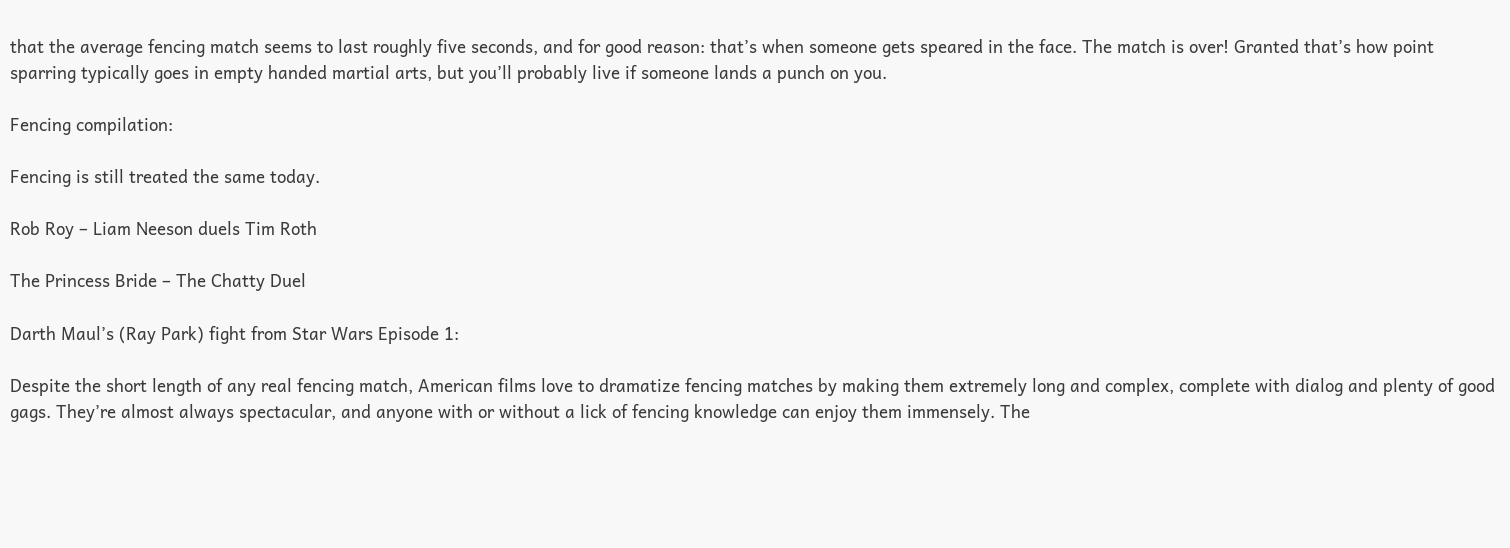that the average fencing match seems to last roughly five seconds, and for good reason: that’s when someone gets speared in the face. The match is over! Granted that’s how point sparring typically goes in empty handed martial arts, but you’ll probably live if someone lands a punch on you.

Fencing compilation:

Fencing is still treated the same today.

Rob Roy – Liam Neeson duels Tim Roth

The Princess Bride – The Chatty Duel

Darth Maul’s (Ray Park) fight from Star Wars Episode 1:

Despite the short length of any real fencing match, American films love to dramatize fencing matches by making them extremely long and complex, complete with dialog and plenty of good gags. They’re almost always spectacular, and anyone with or without a lick of fencing knowledge can enjoy them immensely. The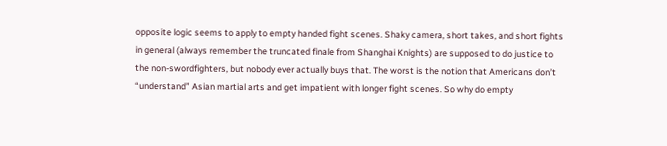opposite logic seems to apply to empty handed fight scenes. Shaky camera, short takes, and short fights in general (always remember the truncated finale from Shanghai Knights) are supposed to do justice to the non-swordfighters, but nobody ever actually buys that. The worst is the notion that Americans don’t “understand” Asian martial arts and get impatient with longer fight scenes. So why do empty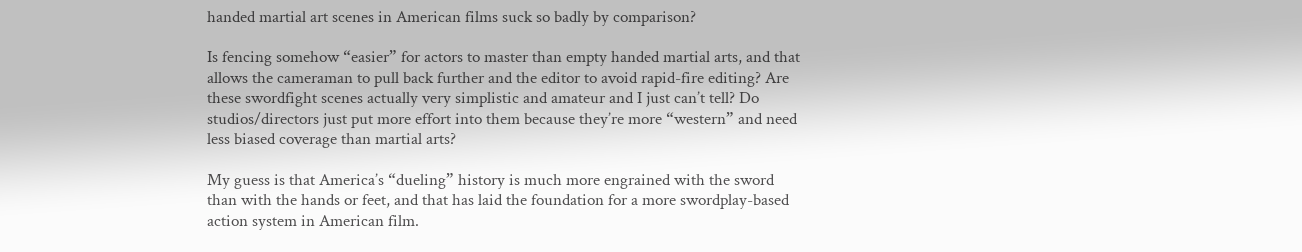handed martial art scenes in American films suck so badly by comparison?

Is fencing somehow “easier” for actors to master than empty handed martial arts, and that allows the cameraman to pull back further and the editor to avoid rapid-fire editing? Are these swordfight scenes actually very simplistic and amateur and I just can’t tell? Do studios/directors just put more effort into them because they’re more “western” and need less biased coverage than martial arts?

My guess is that America’s “dueling” history is much more engrained with the sword than with the hands or feet, and that has laid the foundation for a more swordplay-based action system in American film.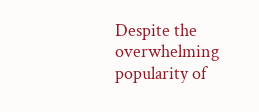Despite the overwhelming popularity of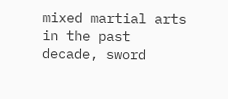mixed martial arts in the past decade, sword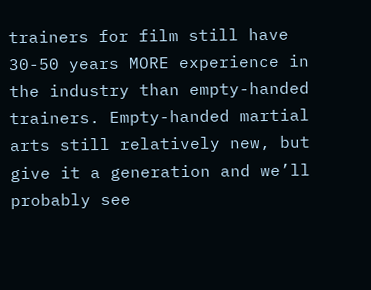trainers for film still have 30-50 years MORE experience in the industry than empty-handed trainers. Empty-handed martial arts still relatively new, but give it a generation and we’ll probably see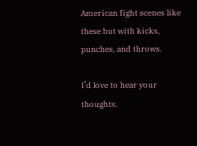American fight scenes like these but with kicks, punches, and throws.

I’d love to hear your thoughts.